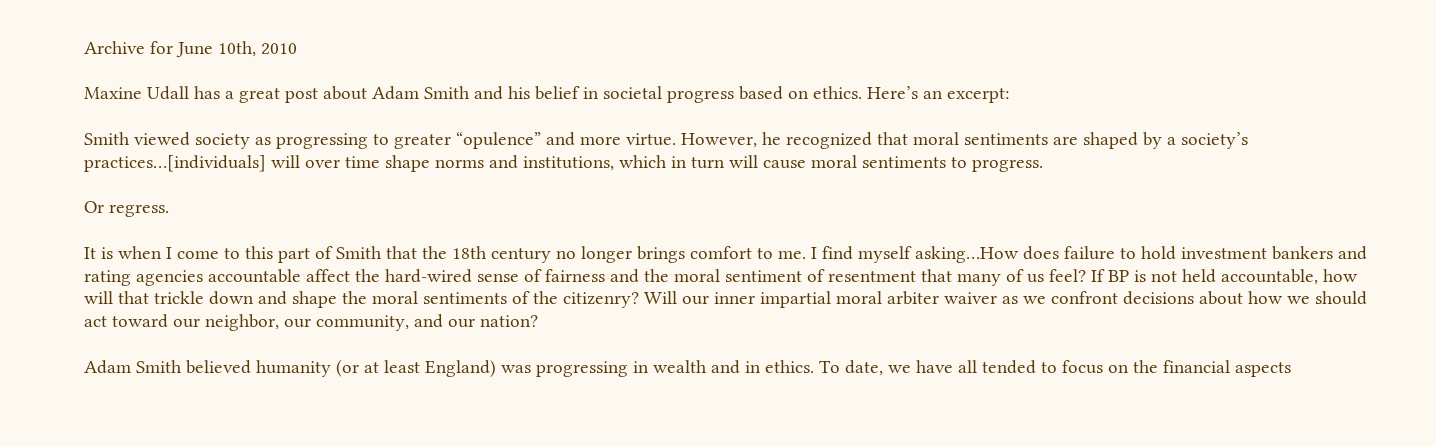Archive for June 10th, 2010

Maxine Udall has a great post about Adam Smith and his belief in societal progress based on ethics. Here’s an excerpt:

Smith viewed society as progressing to greater “opulence” and more virtue. However, he recognized that moral sentiments are shaped by a society’s practices…[individuals] will over time shape norms and institutions, which in turn will cause moral sentiments to progress.

Or regress.

It is when I come to this part of Smith that the 18th century no longer brings comfort to me. I find myself asking…How does failure to hold investment bankers and rating agencies accountable affect the hard-wired sense of fairness and the moral sentiment of resentment that many of us feel? If BP is not held accountable, how will that trickle down and shape the moral sentiments of the citizenry? Will our inner impartial moral arbiter waiver as we confront decisions about how we should act toward our neighbor, our community, and our nation?

Adam Smith believed humanity (or at least England) was progressing in wealth and in ethics. To date, we have all tended to focus on the financial aspects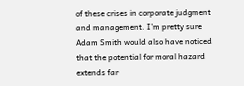of these crises in corporate judgment and management. I’m pretty sure Adam Smith would also have noticed that the potential for moral hazard extends far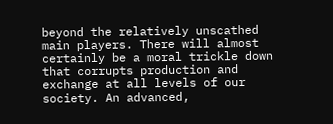beyond the relatively unscathed main players. There will almost certainly be a moral trickle down that corrupts production and exchange at all levels of our society. An advanced,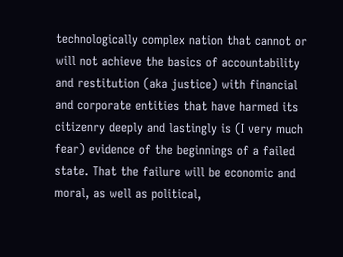technologically complex nation that cannot or will not achieve the basics of accountability and restitution (aka justice) with financial and corporate entities that have harmed its citizenry deeply and lastingly is (I very much fear) evidence of the beginnings of a failed state. That the failure will be economic and moral, as well as political,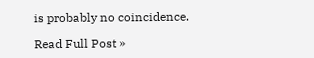is probably no coincidence.

Read Full Post »